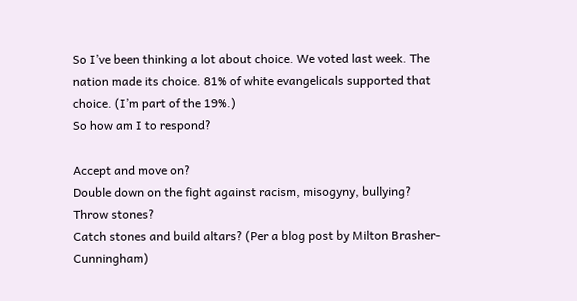So I’ve been thinking a lot about choice. We voted last week. The nation made its choice. 81% of white evangelicals supported that choice. (I’m part of the 19%.)
So how am I to respond?

Accept and move on?
Double down on the fight against racism, misogyny, bullying?
Throw stones?
Catch stones and build altars? (Per a blog post by Milton Brasher-Cunningham)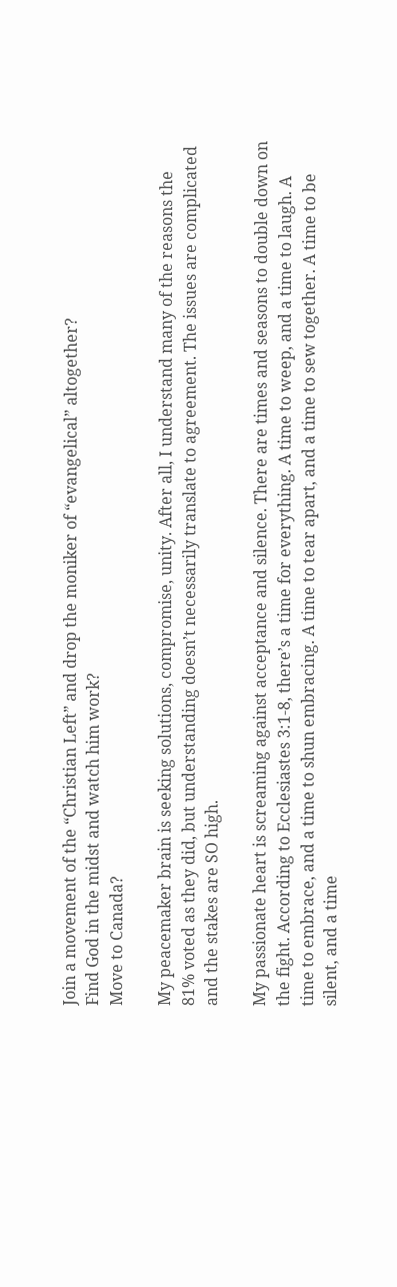Join a movement of the “Christian Left” and drop the moniker of “evangelical” altogether?
Find God in the midst and watch him work?
Move to Canada?

My peacemaker brain is seeking solutions, compromise, unity. After all, I understand many of the reasons the 81% voted as they did, but understanding doesn’t necessarily translate to agreement. The issues are complicated and the stakes are SO high.

My passionate heart is screaming against acceptance and silence. There are times and seasons to double down on the fight. According to Ecclesiastes 3:1-8, there’s a time for everything. A time to weep, and a time to laugh. A time to embrace, and a time to shun embracing. A time to tear apart, and a time to sew together. A time to be silent, and a time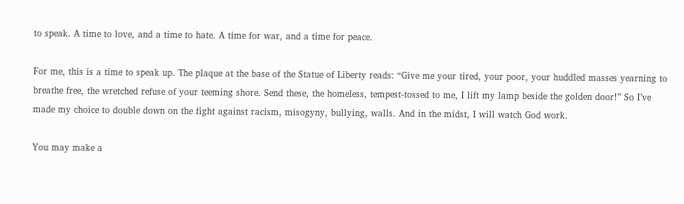to speak. A time to love, and a time to hate. A time for war, and a time for peace.

For me, this is a time to speak up. The plaque at the base of the Statue of Liberty reads: “Give me your tired, your poor, your huddled masses yearning to breathe free, the wretched refuse of your teeming shore. Send these, the homeless, tempest-tossed to me, I lift my lamp beside the golden door!” So I’ve made my choice to double down on the fight against racism, misogyny, bullying, walls. And in the midst, I will watch God work.

You may make a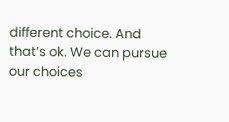different choice. And that’s ok. We can pursue our choices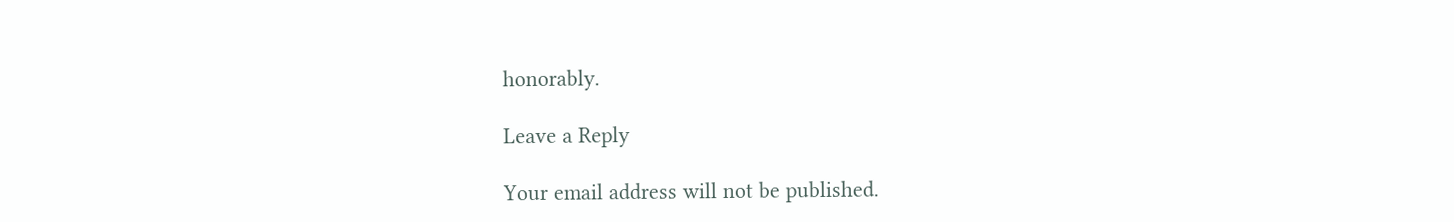honorably.

Leave a Reply

Your email address will not be published.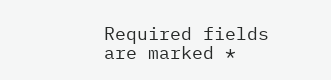Required fields are marked *